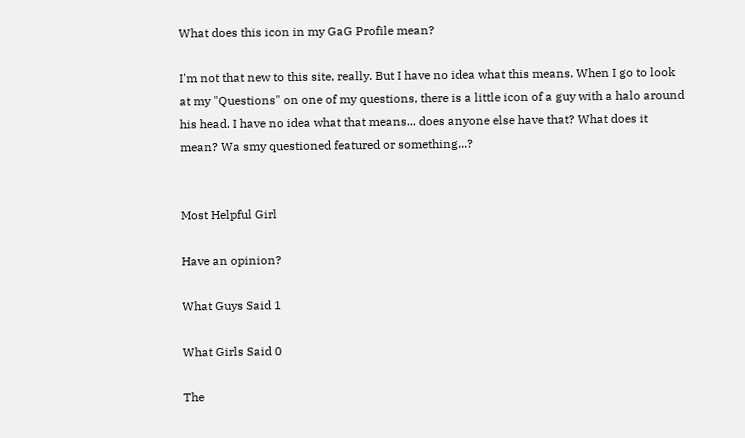What does this icon in my GaG Profile mean?

I'm not that new to this site, really. But I have no idea what this means. When I go to look at my "Questions" on one of my questions, there is a little icon of a guy with a halo around his head. I have no idea what that means... does anyone else have that? What does it mean? Wa smy questioned featured or something...?


Most Helpful Girl

Have an opinion?

What Guys Said 1

What Girls Said 0

The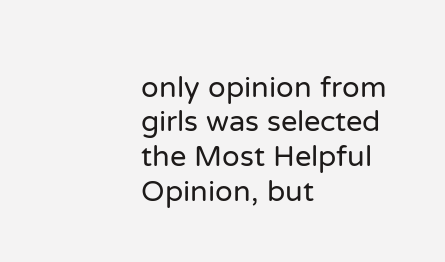only opinion from girls was selected the Most Helpful Opinion, but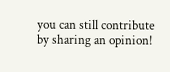you can still contribute by sharing an opinion!